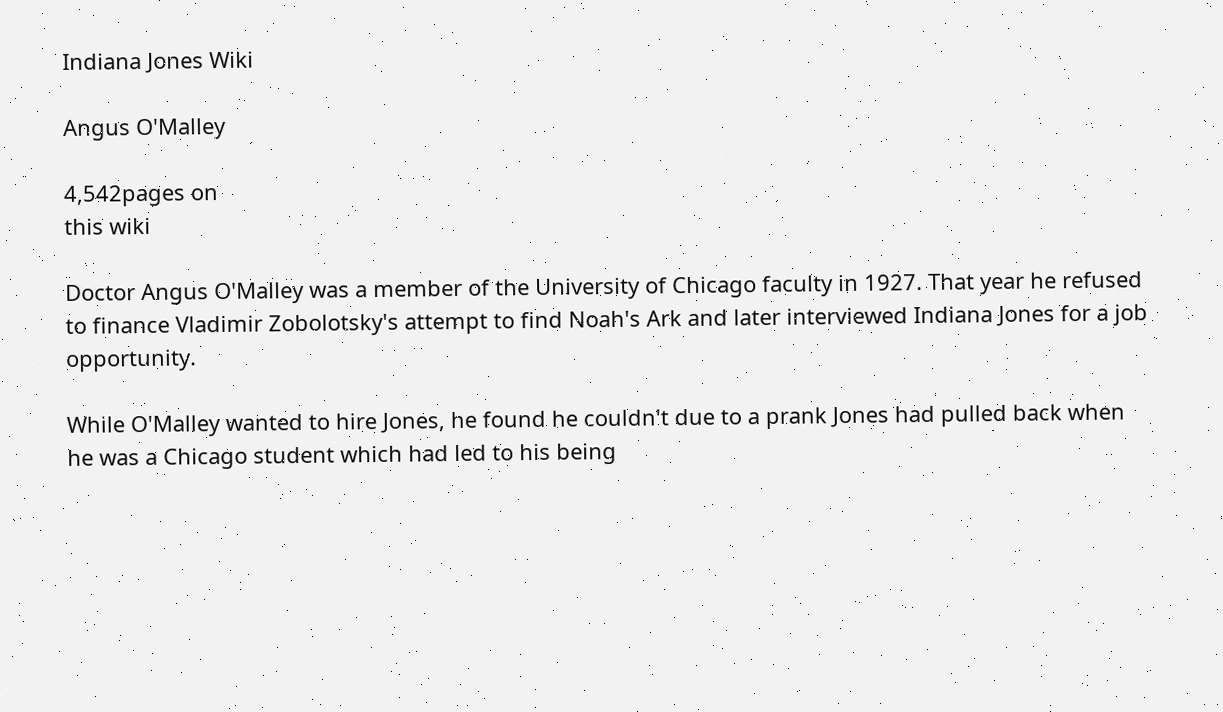Indiana Jones Wiki

Angus O'Malley

4,542pages on
this wiki

Doctor Angus O'Malley was a member of the University of Chicago faculty in 1927. That year he refused to finance Vladimir Zobolotsky's attempt to find Noah's Ark and later interviewed Indiana Jones for a job opportunity.

While O'Malley wanted to hire Jones, he found he couldn't due to a prank Jones had pulled back when he was a Chicago student which had led to his being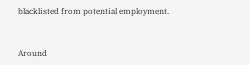blacklisted from potential employment.


Around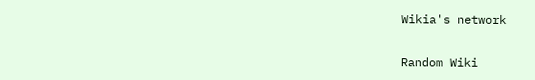Wikia's network

Random Wiki